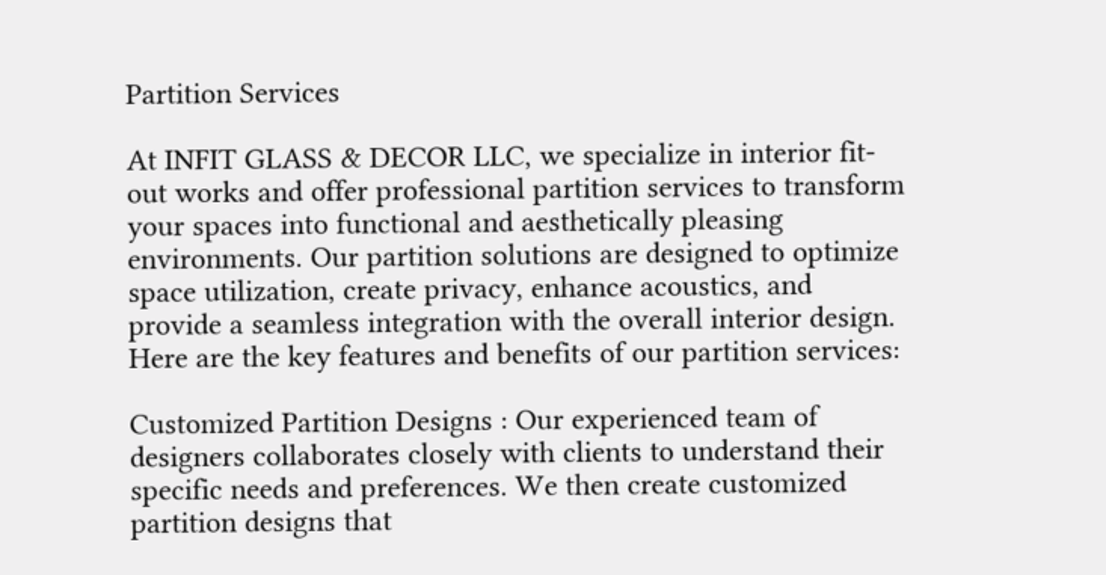Partition Services

At INFIT GLASS & DECOR LLC, we specialize in interior fit-out works and offer professional partition services to transform your spaces into functional and aesthetically pleasing environments. Our partition solutions are designed to optimize space utilization, create privacy, enhance acoustics, and provide a seamless integration with the overall interior design. Here are the key features and benefits of our partition services:

Customized Partition Designs : Our experienced team of designers collaborates closely with clients to understand their specific needs and preferences. We then create customized partition designs that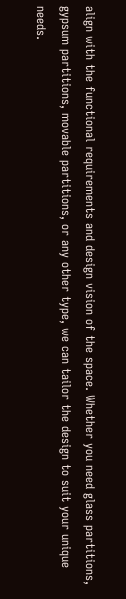align with the functional requirements and design vision of the space. Whether you need glass partitions, gypsum partitions, movable partitions, or any other type, we can tailor the design to suit your unique needs.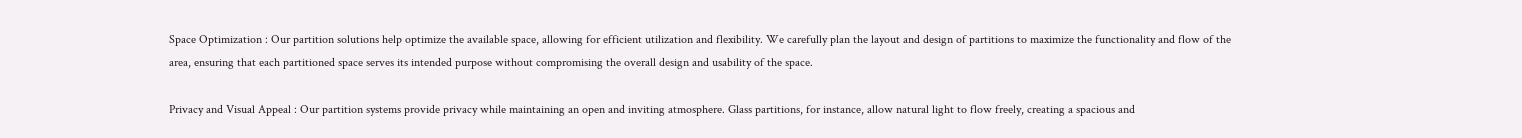Space Optimization : Our partition solutions help optimize the available space, allowing for efficient utilization and flexibility. We carefully plan the layout and design of partitions to maximize the functionality and flow of the area, ensuring that each partitioned space serves its intended purpose without compromising the overall design and usability of the space.

Privacy and Visual Appeal : Our partition systems provide privacy while maintaining an open and inviting atmosphere. Glass partitions, for instance, allow natural light to flow freely, creating a spacious and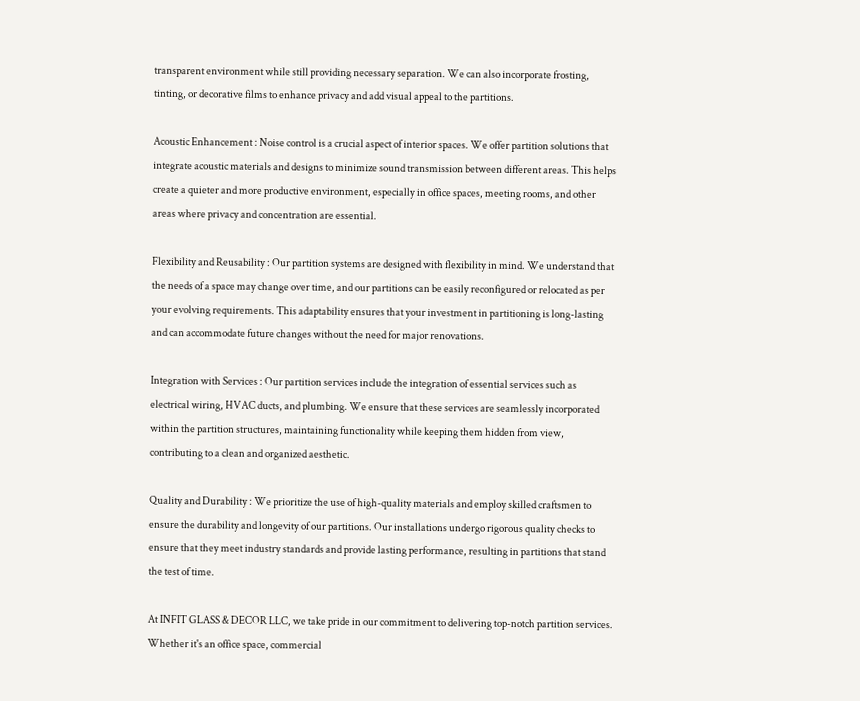transparent environment while still providing necessary separation. We can also incorporate frosting, tinting, or decorative films to enhance privacy and add visual appeal to the partitions.

Acoustic Enhancement : Noise control is a crucial aspect of interior spaces. We offer partition solutions that integrate acoustic materials and designs to minimize sound transmission between different areas. This helps create a quieter and more productive environment, especially in office spaces, meeting rooms, and other areas where privacy and concentration are essential.

Flexibility and Reusability : Our partition systems are designed with flexibility in mind. We understand that the needs of a space may change over time, and our partitions can be easily reconfigured or relocated as per your evolving requirements. This adaptability ensures that your investment in partitioning is long-lasting and can accommodate future changes without the need for major renovations.

Integration with Services : Our partition services include the integration of essential services such as electrical wiring, HVAC ducts, and plumbing. We ensure that these services are seamlessly incorporated within the partition structures, maintaining functionality while keeping them hidden from view, contributing to a clean and organized aesthetic.

Quality and Durability : We prioritize the use of high-quality materials and employ skilled craftsmen to ensure the durability and longevity of our partitions. Our installations undergo rigorous quality checks to ensure that they meet industry standards and provide lasting performance, resulting in partitions that stand the test of time.

At INFIT GLASS & DECOR LLC, we take pride in our commitment to delivering top-notch partition services. Whether it's an office space, commercial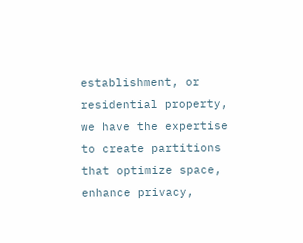establishment, or residential property, we have the expertise to create partitions that optimize space, enhance privacy,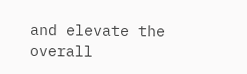and elevate the overall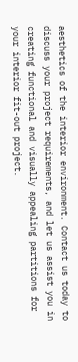aesthetics of the interior environment. Contact us today to discuss your project requirements, and let us assist you in creating functional and visually appealing partitions for your interior fit-out project.